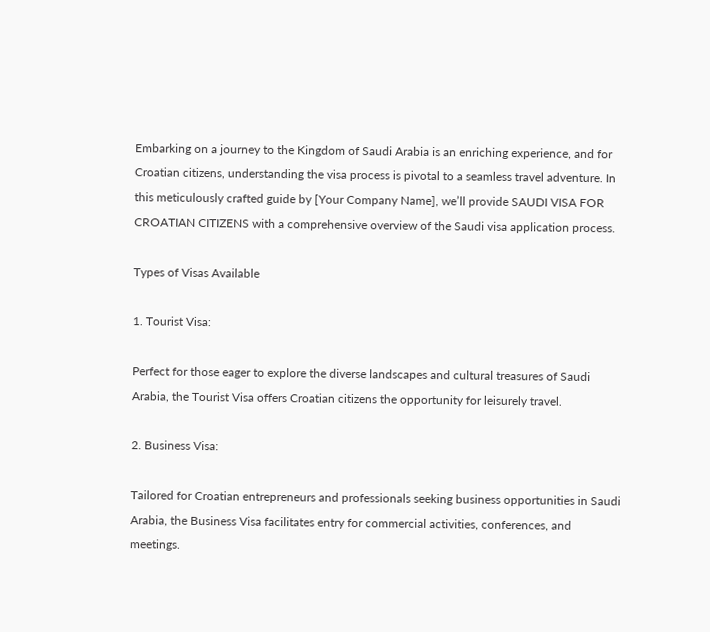Embarking on a journey to the Kingdom of Saudi Arabia is an enriching experience, and for Croatian citizens, understanding the visa process is pivotal to a seamless travel adventure. In this meticulously crafted guide by [Your Company Name], we’ll provide SAUDI VISA FOR CROATIAN CITIZENS with a comprehensive overview of the Saudi visa application process.

Types of Visas Available

1. Tourist Visa:

Perfect for those eager to explore the diverse landscapes and cultural treasures of Saudi Arabia, the Tourist Visa offers Croatian citizens the opportunity for leisurely travel.

2. Business Visa:

Tailored for Croatian entrepreneurs and professionals seeking business opportunities in Saudi Arabia, the Business Visa facilitates entry for commercial activities, conferences, and meetings.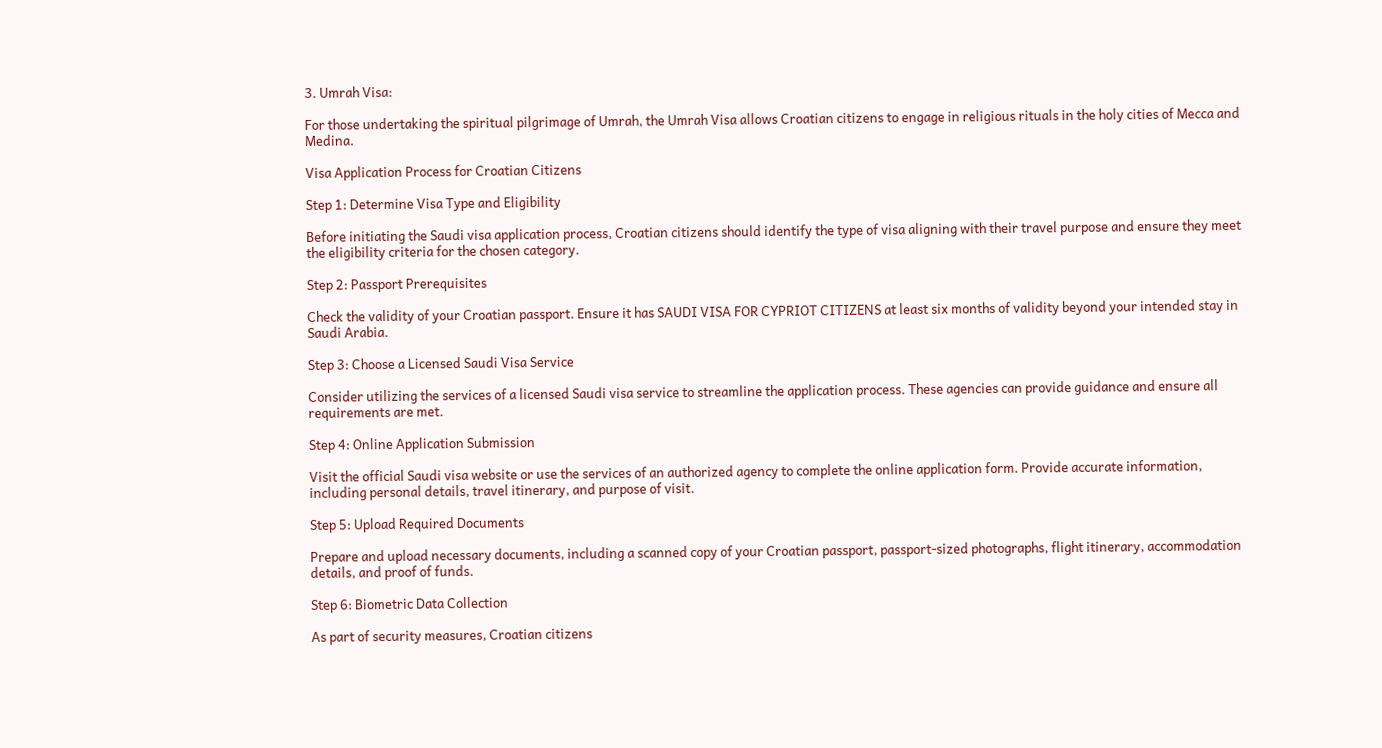3. Umrah Visa:

For those undertaking the spiritual pilgrimage of Umrah, the Umrah Visa allows Croatian citizens to engage in religious rituals in the holy cities of Mecca and Medina.

Visa Application Process for Croatian Citizens

Step 1: Determine Visa Type and Eligibility

Before initiating the Saudi visa application process, Croatian citizens should identify the type of visa aligning with their travel purpose and ensure they meet the eligibility criteria for the chosen category.

Step 2: Passport Prerequisites

Check the validity of your Croatian passport. Ensure it has SAUDI VISA FOR CYPRIOT CITIZENS at least six months of validity beyond your intended stay in Saudi Arabia.

Step 3: Choose a Licensed Saudi Visa Service

Consider utilizing the services of a licensed Saudi visa service to streamline the application process. These agencies can provide guidance and ensure all requirements are met.

Step 4: Online Application Submission

Visit the official Saudi visa website or use the services of an authorized agency to complete the online application form. Provide accurate information, including personal details, travel itinerary, and purpose of visit.

Step 5: Upload Required Documents

Prepare and upload necessary documents, including a scanned copy of your Croatian passport, passport-sized photographs, flight itinerary, accommodation details, and proof of funds.

Step 6: Biometric Data Collection

As part of security measures, Croatian citizens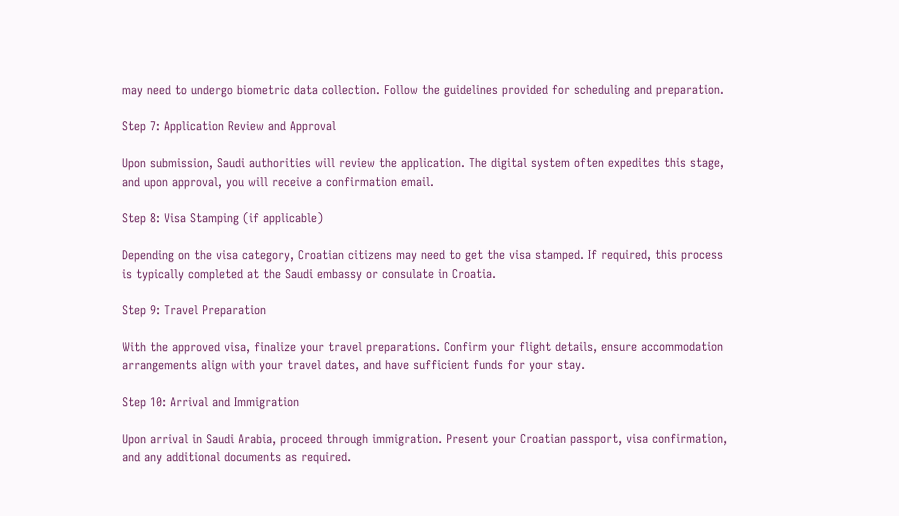may need to undergo biometric data collection. Follow the guidelines provided for scheduling and preparation.

Step 7: Application Review and Approval

Upon submission, Saudi authorities will review the application. The digital system often expedites this stage, and upon approval, you will receive a confirmation email.

Step 8: Visa Stamping (if applicable)

Depending on the visa category, Croatian citizens may need to get the visa stamped. If required, this process is typically completed at the Saudi embassy or consulate in Croatia.

Step 9: Travel Preparation

With the approved visa, finalize your travel preparations. Confirm your flight details, ensure accommodation arrangements align with your travel dates, and have sufficient funds for your stay.

Step 10: Arrival and Immigration

Upon arrival in Saudi Arabia, proceed through immigration. Present your Croatian passport, visa confirmation, and any additional documents as required.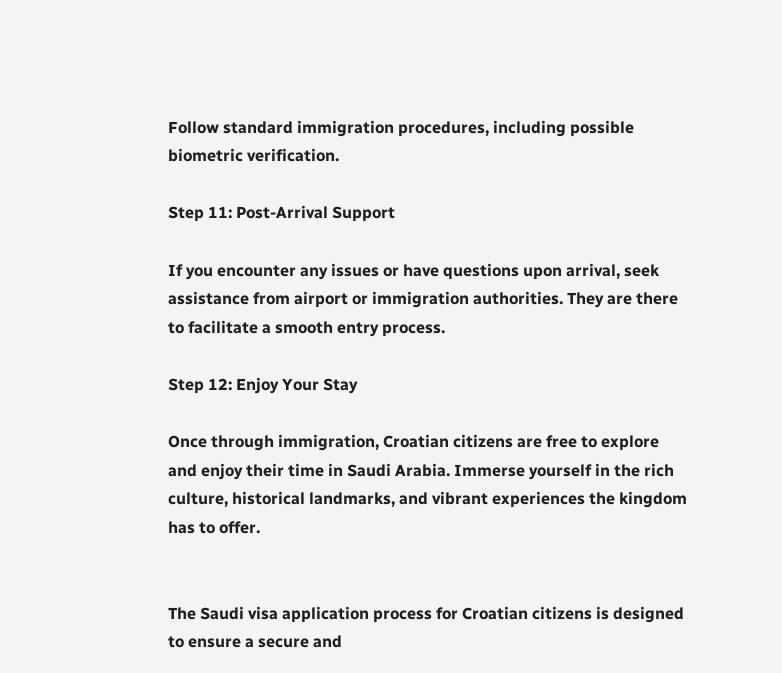Follow standard immigration procedures, including possible biometric verification.

Step 11: Post-Arrival Support

If you encounter any issues or have questions upon arrival, seek assistance from airport or immigration authorities. They are there to facilitate a smooth entry process.

Step 12: Enjoy Your Stay

Once through immigration, Croatian citizens are free to explore and enjoy their time in Saudi Arabia. Immerse yourself in the rich culture, historical landmarks, and vibrant experiences the kingdom has to offer.


The Saudi visa application process for Croatian citizens is designed to ensure a secure and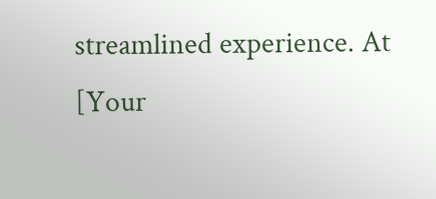streamlined experience. At [Your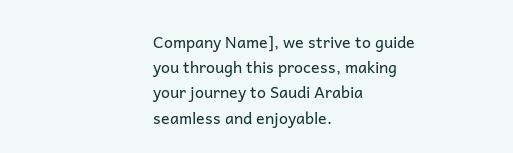Company Name], we strive to guide you through this process, making your journey to Saudi Arabia seamless and enjoyable.